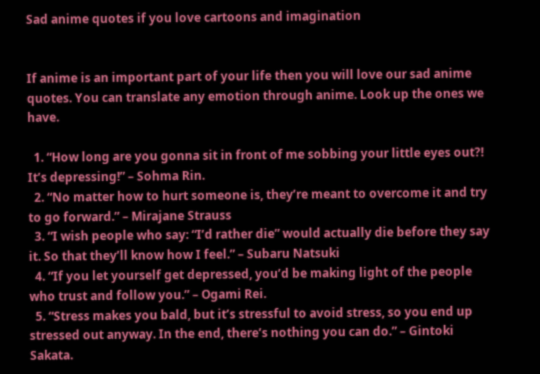Sad anime quotes if you love cartoons and imagination


If anime is an important part of your life then you will love our sad anime quotes. You can translate any emotion through anime. Look up the ones we have.

  1. “How long are you gonna sit in front of me sobbing your little eyes out?! It’s depressing!” – Sohma Rin.
  2. “No matter how to hurt someone is, they’re meant to overcome it and try to go forward.” – Mirajane Strauss
  3. “I wish people who say: “I’d rather die” would actually die before they say it. So that they’ll know how I feel.” – Subaru Natsuki
  4. “If you let yourself get depressed, you’d be making light of the people who trust and follow you.” – Ogami Rei.
  5. “Stress makes you bald, but it’s stressful to avoid stress, so you end up stressed out anyway. In the end, there’s nothing you can do.” – Gintoki Sakata.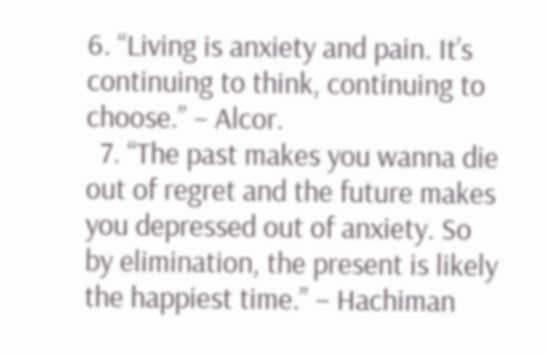6. “Living is anxiety and pain. It’s continuing to think, continuing to choose.” – Alcor.
  7. “The past makes you wanna die out of regret and the future makes you depressed out of anxiety. So by elimination, the present is likely the happiest time.” – Hachiman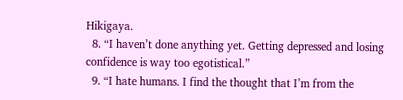Hikigaya.
  8. “I haven’t done anything yet. Getting depressed and losing confidence is way too egotistical.”
  9. “I hate humans. I find the thought that I’m from the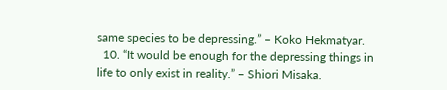same species to be depressing.” – Koko Hekmatyar.
  10. “It would be enough for the depressing things in life to only exist in reality.” – Shiori Misaka.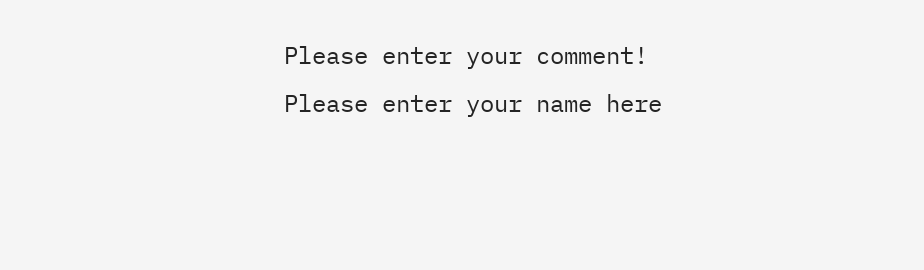Please enter your comment!
Please enter your name here